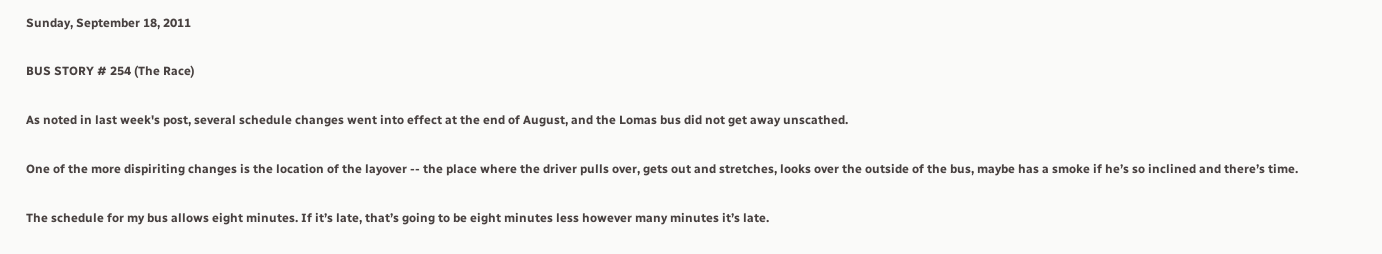Sunday, September 18, 2011

BUS STORY # 254 (The Race)

As noted in last week's post, several schedule changes went into effect at the end of August, and the Lomas bus did not get away unscathed.

One of the more dispiriting changes is the location of the layover -- the place where the driver pulls over, gets out and stretches, looks over the outside of the bus, maybe has a smoke if he’s so inclined and there’s time.

The schedule for my bus allows eight minutes. If it’s late, that’s going to be eight minutes less however many minutes it’s late.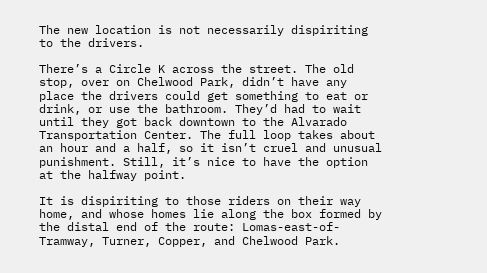The new location is not necessarily dispiriting to the drivers.

There’s a Circle K across the street. The old stop, over on Chelwood Park, didn’t have any place the drivers could get something to eat or drink, or use the bathroom. They’d had to wait until they got back downtown to the Alvarado Transportation Center. The full loop takes about an hour and a half, so it isn’t cruel and unusual punishment. Still, it’s nice to have the option at the halfway point.

It is dispiriting to those riders on their way home, and whose homes lie along the box formed by the distal end of the route: Lomas-east-of-Tramway, Turner, Copper, and Chelwood Park.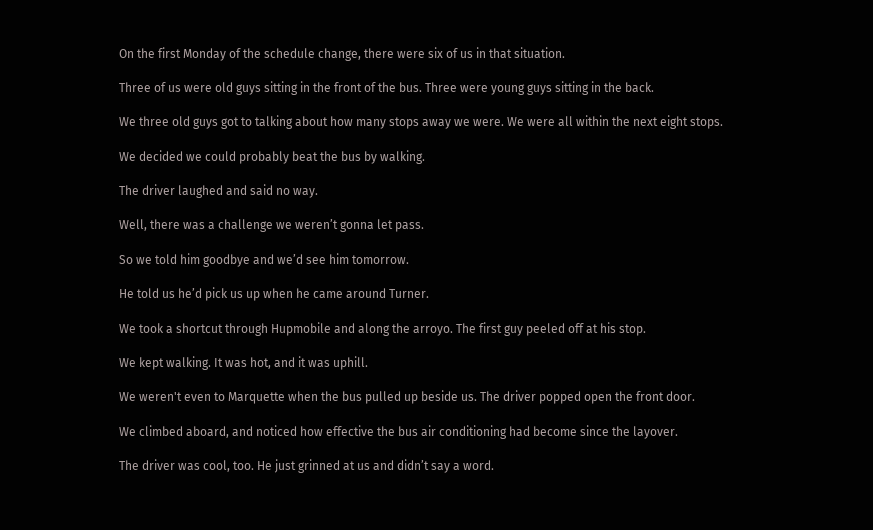On the first Monday of the schedule change, there were six of us in that situation.

Three of us were old guys sitting in the front of the bus. Three were young guys sitting in the back.

We three old guys got to talking about how many stops away we were. We were all within the next eight stops.

We decided we could probably beat the bus by walking.

The driver laughed and said no way.

Well, there was a challenge we weren’t gonna let pass.

So we told him goodbye and we’d see him tomorrow.

He told us he’d pick us up when he came around Turner.

We took a shortcut through Hupmobile and along the arroyo. The first guy peeled off at his stop.

We kept walking. It was hot, and it was uphill.

We weren't even to Marquette when the bus pulled up beside us. The driver popped open the front door.

We climbed aboard, and noticed how effective the bus air conditioning had become since the layover.

The driver was cool, too. He just grinned at us and didn’t say a word.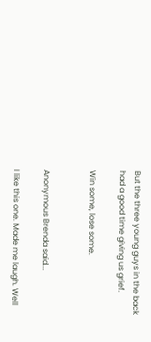But the three young guys in the back had a good time giving us grief.

Win some, lose some.


Anonymous Brenda said...

I like this one. Made me laugh. Well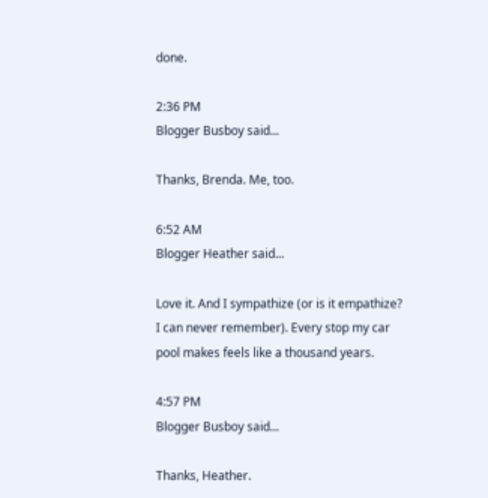done.

2:36 PM
Blogger Busboy said...

Thanks, Brenda. Me, too.

6:52 AM
Blogger Heather said...

Love it. And I sympathize (or is it empathize? I can never remember). Every stop my car pool makes feels like a thousand years.

4:57 PM
Blogger Busboy said...

Thanks, Heather.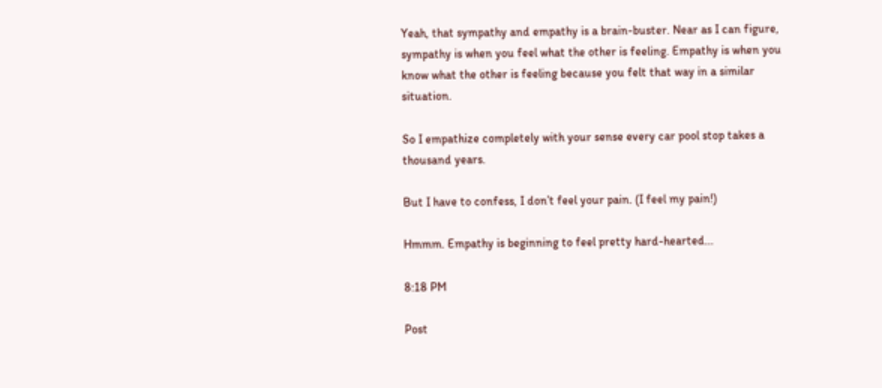Yeah, that sympathy and empathy is a brain-buster. Near as I can figure, sympathy is when you feel what the other is feeling. Empathy is when you know what the other is feeling because you felt that way in a similar situation.

So I empathize completely with your sense every car pool stop takes a thousand years.

But I have to confess, I don’t feel your pain. (I feel my pain!)

Hmmm. Empathy is beginning to feel pretty hard-hearted...

8:18 PM

Post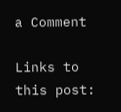a Comment

Links to this post: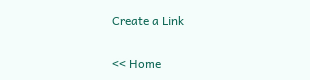Create a Link

<< Home